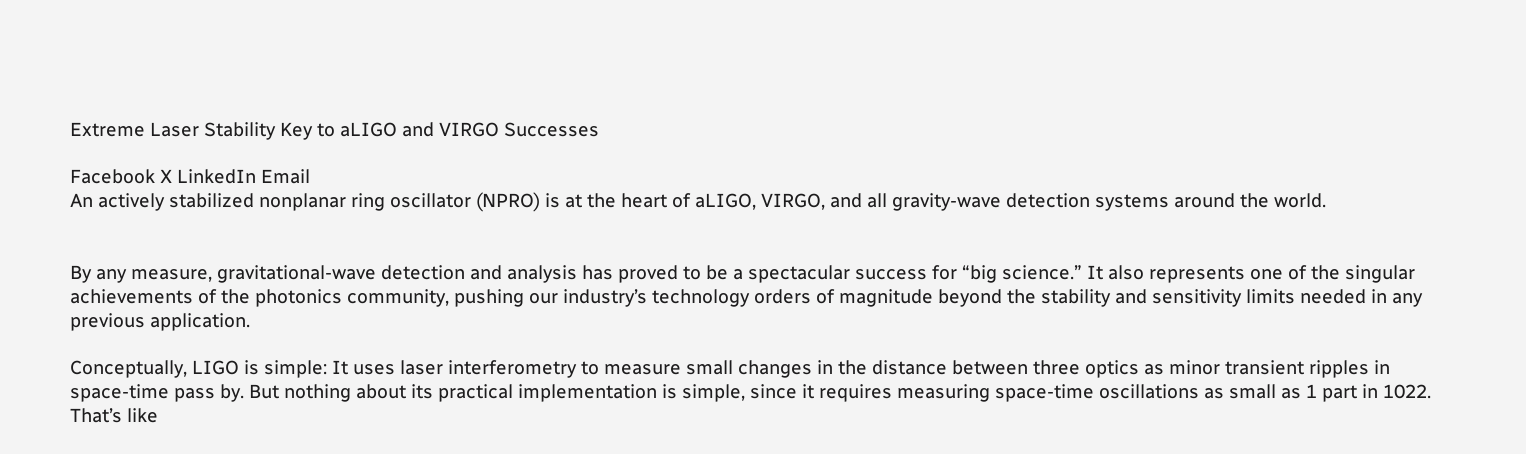Extreme Laser Stability Key to aLIGO and VIRGO Successes

Facebook X LinkedIn Email
An actively stabilized nonplanar ring oscillator (NPRO) is at the heart of aLIGO, VIRGO, and all gravity-wave detection systems around the world.


By any measure, gravitational-wave detection and analysis has proved to be a spectacular success for “big science.” It also represents one of the singular achievements of the photonics community, pushing our industry’s technology orders of magnitude beyond the stability and sensitivity limits needed in any previous application.

Conceptually, LIGO is simple: It uses laser interferometry to measure small changes in the distance between three optics as minor transient ripples in space-time pass by. But nothing about its practical implementation is simple, since it requires measuring space-time oscillations as small as 1 part in 1022. That’s like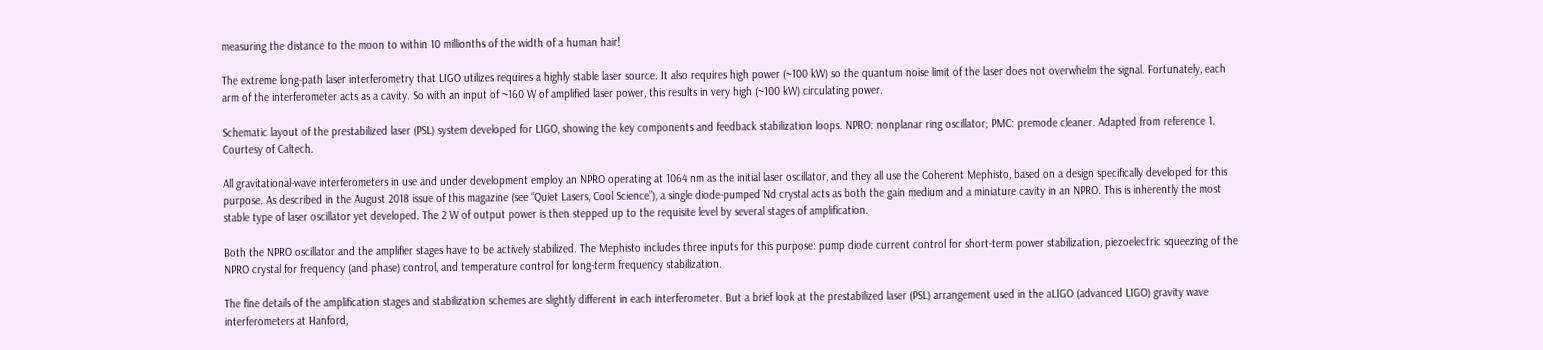measuring the distance to the moon to within 10 millionths of the width of a human hair!

The extreme long-path laser interferometry that LIGO utilizes requires a highly stable laser source. It also requires high power (~100 kW) so the quantum noise limit of the laser does not overwhelm the signal. Fortunately, each arm of the interferometer acts as a cavity. So with an input of ~160 W of amplified laser power, this results in very high (~100 kW) circulating power.

Schematic layout of the prestabilized laser (PSL) system developed for LIGO, showing the key components and feedback stabilization loops. NPRO: nonplanar ring oscillator; PMC: premode cleaner. Adapted from reference 1. Courtesy of Caltech.

All gravitational-wave interferometers in use and under development employ an NPRO operating at 1064 nm as the initial laser oscillator, and they all use the Coherent Mephisto, based on a design specifically developed for this purpose. As described in the August 2018 issue of this magazine (see “Quiet Lasers, Cool Science”), a single diode-pumped Nd crystal acts as both the gain medium and a miniature cavity in an NPRO. This is inherently the most stable type of laser oscillator yet developed. The 2 W of output power is then stepped up to the requisite level by several stages of amplification.

Both the NPRO oscillator and the amplifier stages have to be actively stabilized. The Mephisto includes three inputs for this purpose: pump diode current control for short-term power stabilization, piezoelectric squeezing of the NPRO crystal for frequency (and phase) control, and temperature control for long-term frequency stabilization.

The fine details of the amplification stages and stabilization schemes are slightly different in each interferometer. But a brief look at the prestabilized laser (PSL) arrangement used in the aLIGO (advanced LIGO) gravity wave interferometers at Hanford,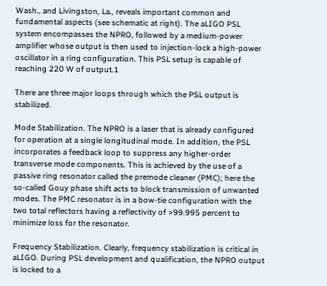Wash., and Livingston, La., reveals important common and fundamental aspects (see schematic at right). The aLIGO PSL system encompasses the NPRO, followed by a medium-power amplifier whose output is then used to injection-lock a high-power oscillator in a ring configuration. This PSL setup is capable of reaching 220 W of output.1

There are three major loops through which the PSL output is stabilized.

Mode Stabilization. The NPRO is a laser that is already configured for operation at a single longitudinal mode. In addition, the PSL incorporates a feedback loop to suppress any higher-order transverse mode components. This is achieved by the use of a passive ring resonator called the premode cleaner (PMC); here the so-called Gouy phase shift acts to block transmission of unwanted modes. The PMC resonator is in a bow-tie configuration with the two total reflectors having a reflectivity of >99.995 percent to minimize loss for the resonator.

Frequency Stabilization. Clearly, frequency stabilization is critical in aLIGO. During PSL development and qualification, the NPRO output is locked to a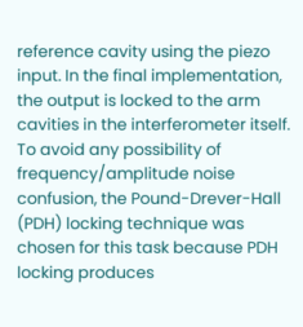reference cavity using the piezo input. In the final implementation, the output is locked to the arm cavities in the interferometer itself. To avoid any possibility of frequency/amplitude noise confusion, the Pound-Drever-Hall (PDH) locking technique was chosen for this task because PDH locking produces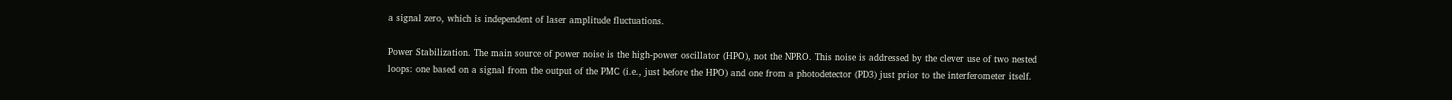a signal zero, which is independent of laser amplitude fluctuations.

Power Stabilization. The main source of power noise is the high-power oscillator (HPO), not the NPRO. This noise is addressed by the clever use of two nested loops: one based on a signal from the output of the PMC (i.e., just before the HPO) and one from a photodetector (PD3) just prior to the interferometer itself.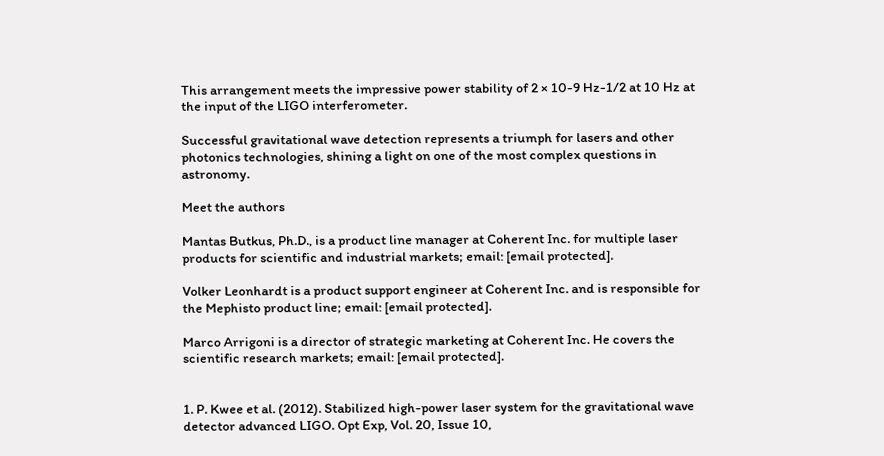This arrangement meets the impressive power stability of 2 × 10-9 Hz-1/2 at 10 Hz at the input of the LIGO interferometer.

Successful gravitational wave detection represents a triumph for lasers and other photonics technologies, shining a light on one of the most complex questions in astronomy.

Meet the authors

Mantas Butkus, Ph.D., is a product line manager at Coherent Inc. for multiple laser products for scientific and industrial markets; email: [email protected].

Volker Leonhardt is a product support engineer at Coherent Inc. and is responsible for the Mephisto product line; email: [email protected].

Marco Arrigoni is a director of strategic marketing at Coherent Inc. He covers the scientific research markets; email: [email protected].


1. P. Kwee et al. (2012). Stabilized high-power laser system for the gravitational wave detector advanced LIGO. Opt Exp, Vol. 20, Issue 10,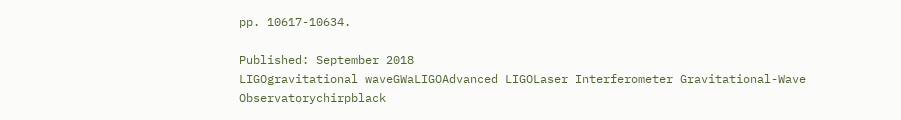pp. 10617-10634.

Published: September 2018
LIGOgravitational waveGWaLIGOAdvanced LIGOLaser Interferometer Gravitational-Wave Observatorychirpblack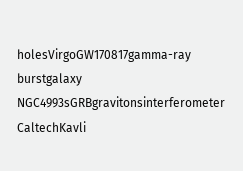holesVirgoGW170817gamma-ray burstgalaxy NGC4993sGRBgravitonsinterferometer CaltechKavli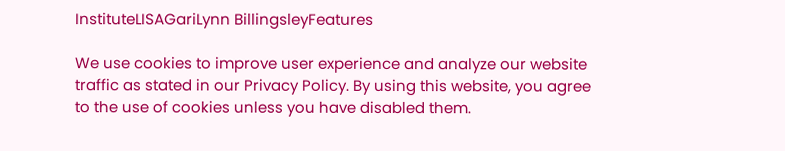InstituteLISAGariLynn BillingsleyFeatures

We use cookies to improve user experience and analyze our website traffic as stated in our Privacy Policy. By using this website, you agree to the use of cookies unless you have disabled them.